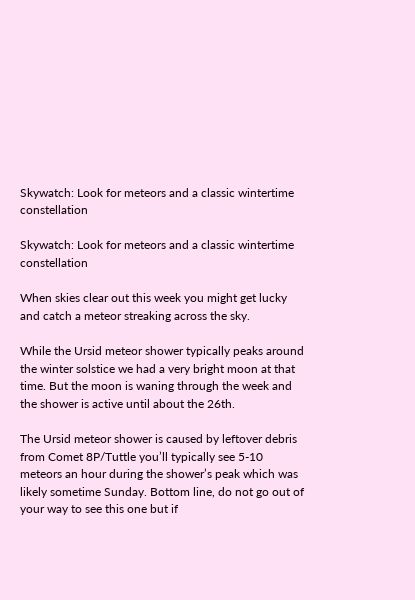Skywatch: Look for meteors and a classic wintertime constellation

Skywatch: Look for meteors and a classic wintertime constellation

When skies clear out this week you might get lucky and catch a meteor streaking across the sky.

While the Ursid meteor shower typically peaks around the winter solstice we had a very bright moon at that time. But the moon is waning through the week and the shower is active until about the 26th.

The Ursid meteor shower is caused by leftover debris from Comet 8P/Tuttle you’ll typically see 5-10 meteors an hour during the shower’s peak which was likely sometime Sunday. Bottom line, do not go out of your way to see this one but if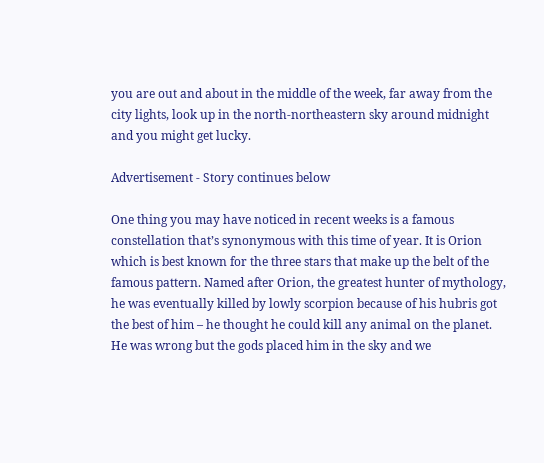you are out and about in the middle of the week, far away from the city lights, look up in the north-northeastern sky around midnight and you might get lucky.

Advertisement - Story continues below

One thing you may have noticed in recent weeks is a famous constellation that’s synonymous with this time of year. It is Orion which is best known for the three stars that make up the belt of the famous pattern. Named after Orion, the greatest hunter of mythology, he was eventually killed by lowly scorpion because of his hubris got the best of him – he thought he could kill any animal on the planet. He was wrong but the gods placed him in the sky and we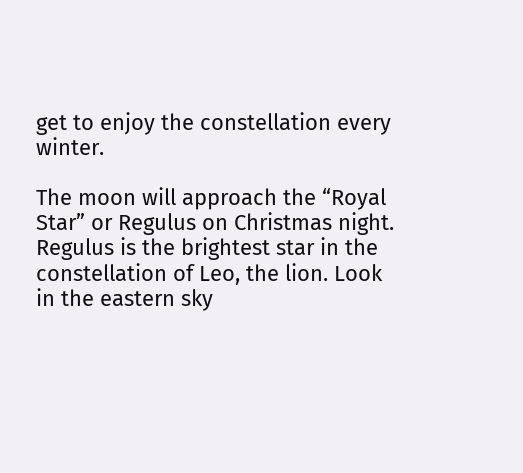get to enjoy the constellation every winter.

The moon will approach the “Royal Star” or Regulus on Christmas night. Regulus is the brightest star in the constellation of Leo, the lion. Look in the eastern sky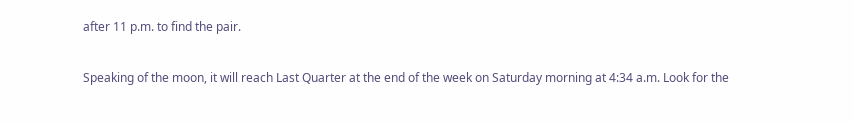after 11 p.m. to find the pair.

Speaking of the moon, it will reach Last Quarter at the end of the week on Saturday morning at 4:34 a.m. Look for the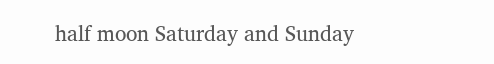half moon Saturday and Sunday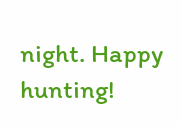night. Happy hunting!